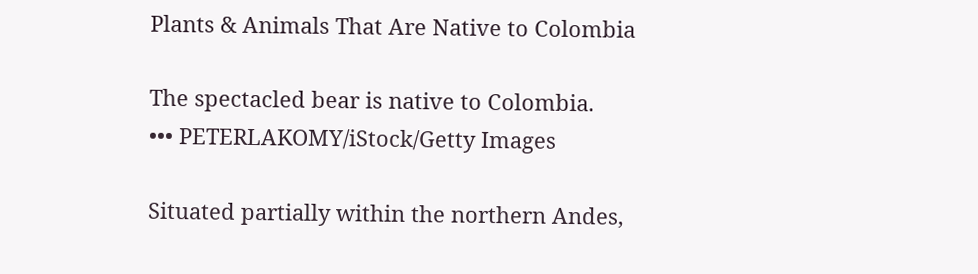Plants & Animals That Are Native to Colombia

The spectacled bear is native to Colombia.
••• PETERLAKOMY/iStock/Getty Images

Situated partially within the northern Andes,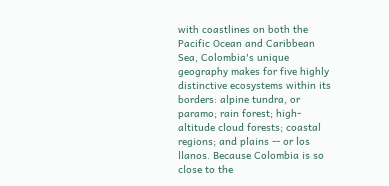with coastlines on both the Pacific Ocean and Caribbean Sea, Colombia's unique geography makes for five highly distinctive ecosystems within its borders: alpine tundra, or paramo; rain forest; high-altitude cloud forests; coastal regions; and plains -- or los llanos. Because Colombia is so close to the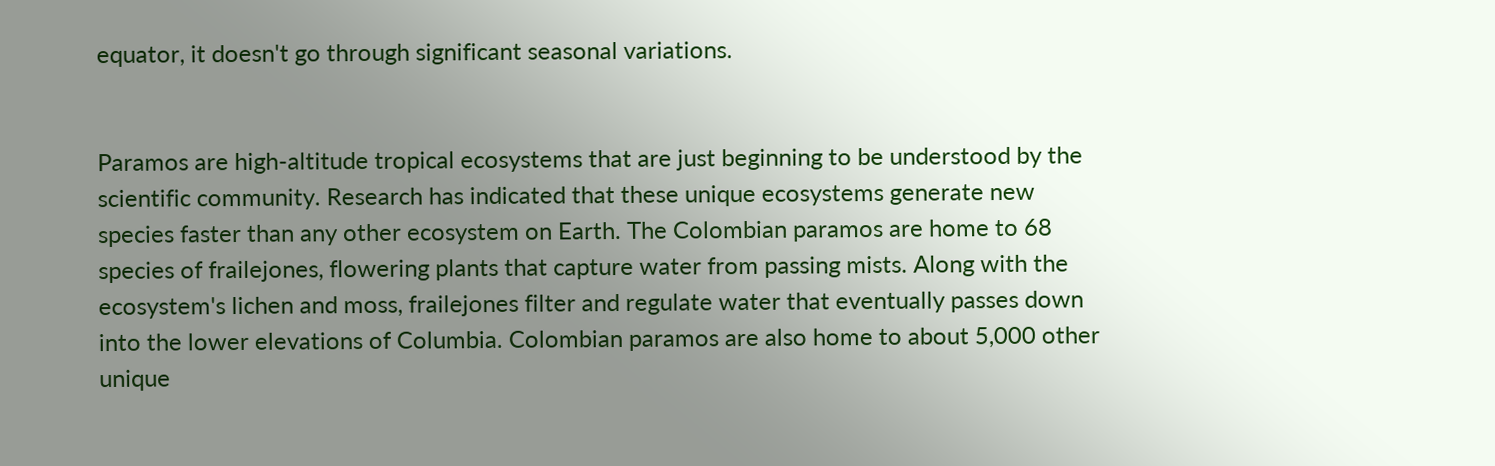equator, it doesn't go through significant seasonal variations.


Paramos are high-altitude tropical ecosystems that are just beginning to be understood by the scientific community. Research has indicated that these unique ecosystems generate new species faster than any other ecosystem on Earth. The Colombian paramos are home to 68 species of frailejones, flowering plants that capture water from passing mists. Along with the ecosystem's lichen and moss, frailejones filter and regulate water that eventually passes down into the lower elevations of Columbia. Colombian paramos are also home to about 5,000 other unique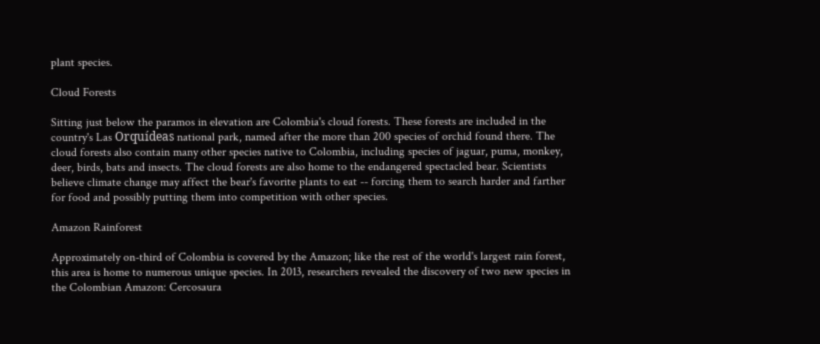plant species.

Cloud Forests

Sitting just below the paramos in elevation are Colombia's cloud forests. These forests are included in the country's Las Orquídeas national park, named after the more than 200 species of orchid found there. The cloud forests also contain many other species native to Colombia, including species of jaguar, puma, monkey, deer, birds, bats and insects. The cloud forests are also home to the endangered spectacled bear. Scientists believe climate change may affect the bear's favorite plants to eat -- forcing them to search harder and farther for food and possibly putting them into competition with other species.

Amazon Rainforest

Approximately on-third of Colombia is covered by the Amazon; like the rest of the world's largest rain forest, this area is home to numerous unique species. In 2013, researchers revealed the discovery of two new species in the Colombian Amazon: Cercosaura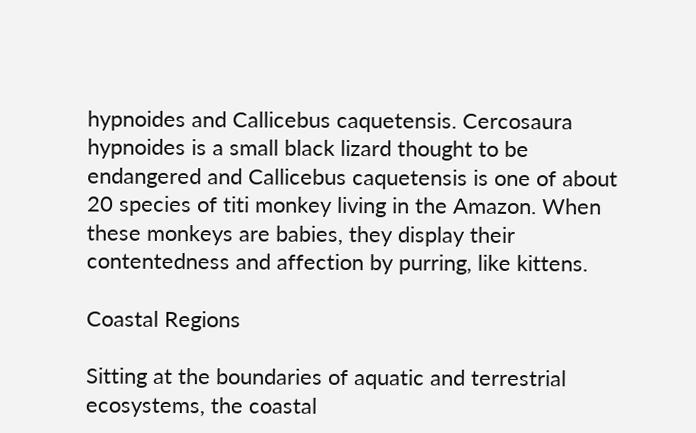hypnoides and Callicebus caquetensis. Cercosaura hypnoides is a small black lizard thought to be endangered and Callicebus caquetensis is one of about 20 species of titi monkey living in the Amazon. When these monkeys are babies, they display their contentedness and affection by purring, like kittens.

Coastal Regions

Sitting at the boundaries of aquatic and terrestrial ecosystems, the coastal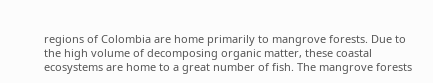regions of Colombia are home primarily to mangrove forests. Due to the high volume of decomposing organic matter, these coastal ecosystems are home to a great number of fish. The mangrove forests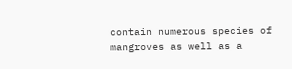contain numerous species of mangroves as well as a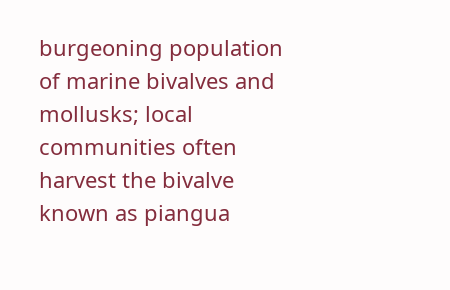burgeoning population of marine bivalves and mollusks; local communities often harvest the bivalve known as piangua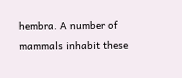hembra. A number of mammals inhabit these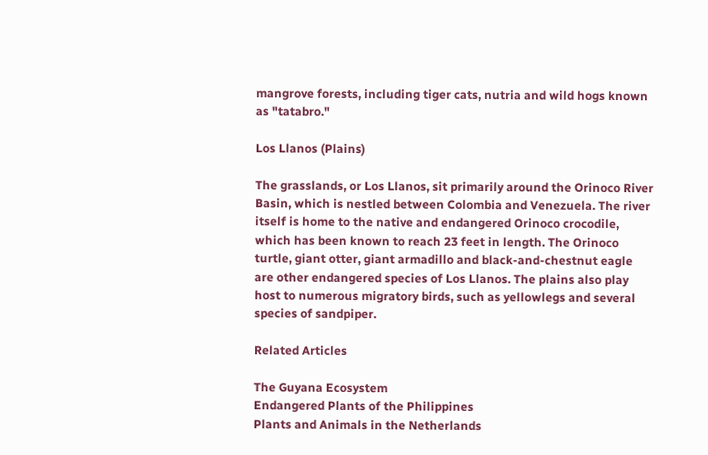mangrove forests, including tiger cats, nutria and wild hogs known as "tatabro."

Los Llanos (Plains)

The grasslands, or Los Llanos, sit primarily around the Orinoco River Basin, which is nestled between Colombia and Venezuela. The river itself is home to the native and endangered Orinoco crocodile, which has been known to reach 23 feet in length. The Orinoco turtle, giant otter, giant armadillo and black-and-chestnut eagle are other endangered species of Los Llanos. The plains also play host to numerous migratory birds, such as yellowlegs and several species of sandpiper.

Related Articles

The Guyana Ecosystem
Endangered Plants of the Philippines
Plants and Animals in the Netherlands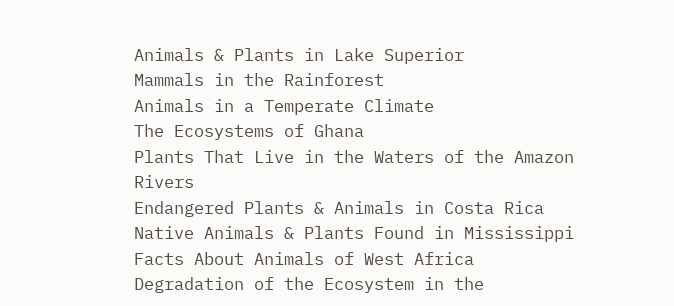Animals & Plants in Lake Superior
Mammals in the Rainforest
Animals in a Temperate Climate
The Ecosystems of Ghana
Plants That Live in the Waters of the Amazon Rivers
Endangered Plants & Animals in Costa Rica
Native Animals & Plants Found in Mississippi
Facts About Animals of West Africa
Degradation of the Ecosystem in the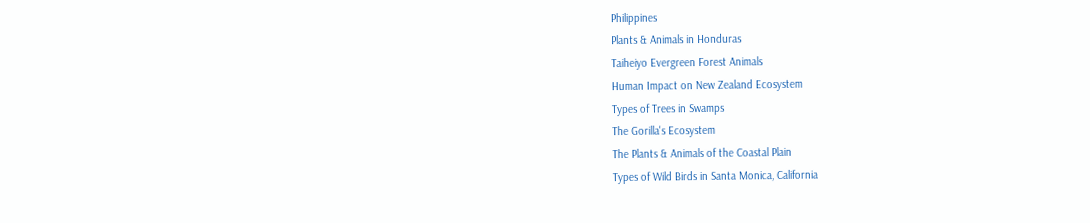Philippines
Plants & Animals in Honduras
Taiheiyo Evergreen Forest Animals
Human Impact on New Zealand Ecosystem
Types of Trees in Swamps
The Gorilla's Ecosystem
The Plants & Animals of the Coastal Plain
Types of Wild Birds in Santa Monica, California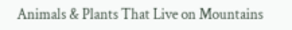Animals & Plants That Live on Mountains